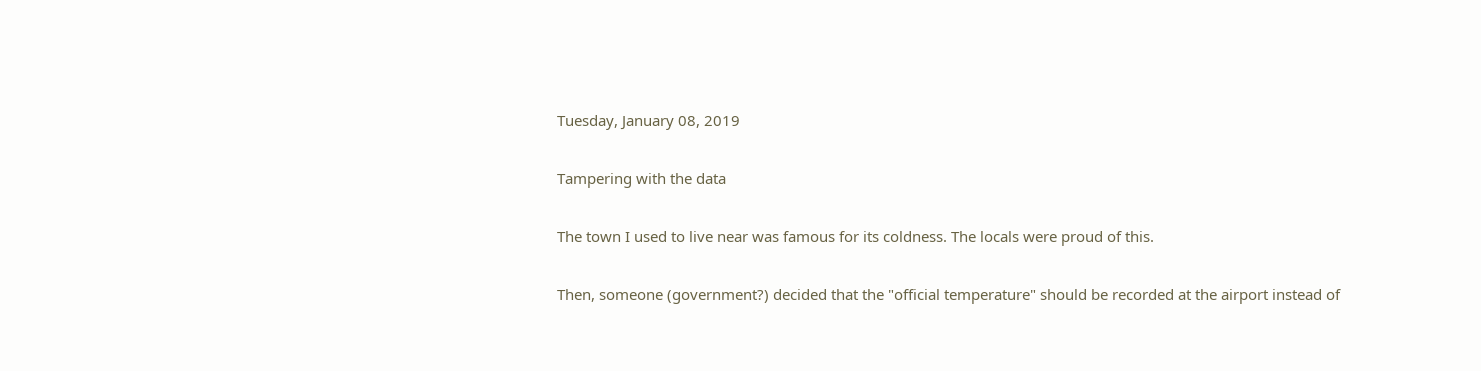Tuesday, January 08, 2019

Tampering with the data

The town I used to live near was famous for its coldness. The locals were proud of this.

Then, someone (government?) decided that the "official temperature" should be recorded at the airport instead of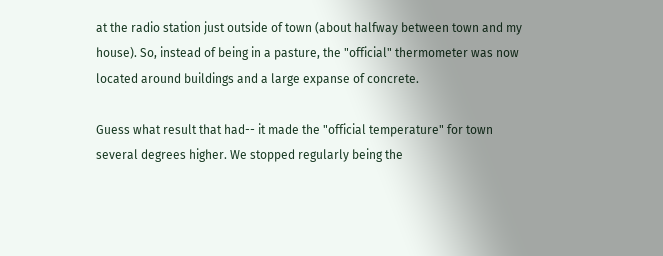at the radio station just outside of town (about halfway between town and my house). So, instead of being in a pasture, the "official" thermometer was now located around buildings and a large expanse of concrete.

Guess what result that had-- it made the "official temperature" for town several degrees higher. We stopped regularly being the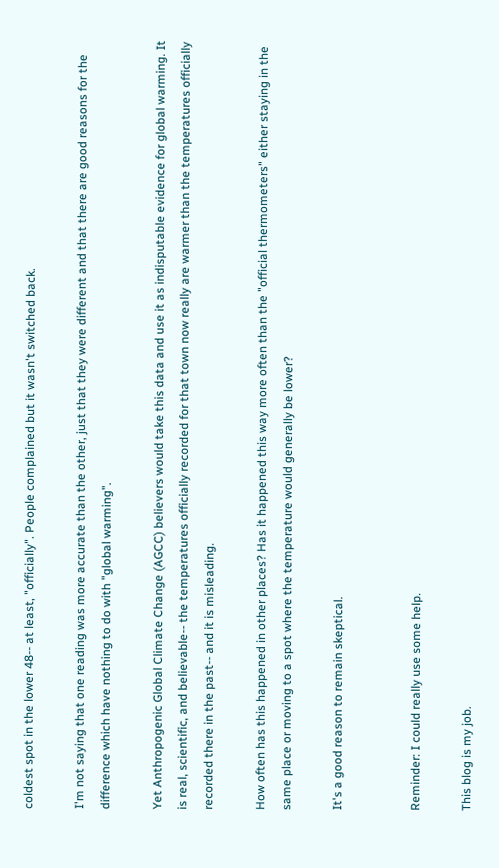coldest spot in the lower 48-- at least, "officially". People complained but it wasn't switched back.

I'm not saying that one reading was more accurate than the other, just that they were different and that there are good reasons for the difference which have nothing to do with "global warming".

Yet Anthropogenic Global Climate Change (AGCC) believers would take this data and use it as indisputable evidence for global warming. It is real, scientific, and believable-- the temperatures officially recorded for that town now really are warmer than the temperatures officially recorded there in the past-- and it is misleading.

How often has this happened in other places? Has it happened this way more often than the "official thermometers" either staying in the same place or moving to a spot where the temperature would generally be lower?

It's a good reason to remain skeptical.


Reminder: I could really use some help.

This blog is my job.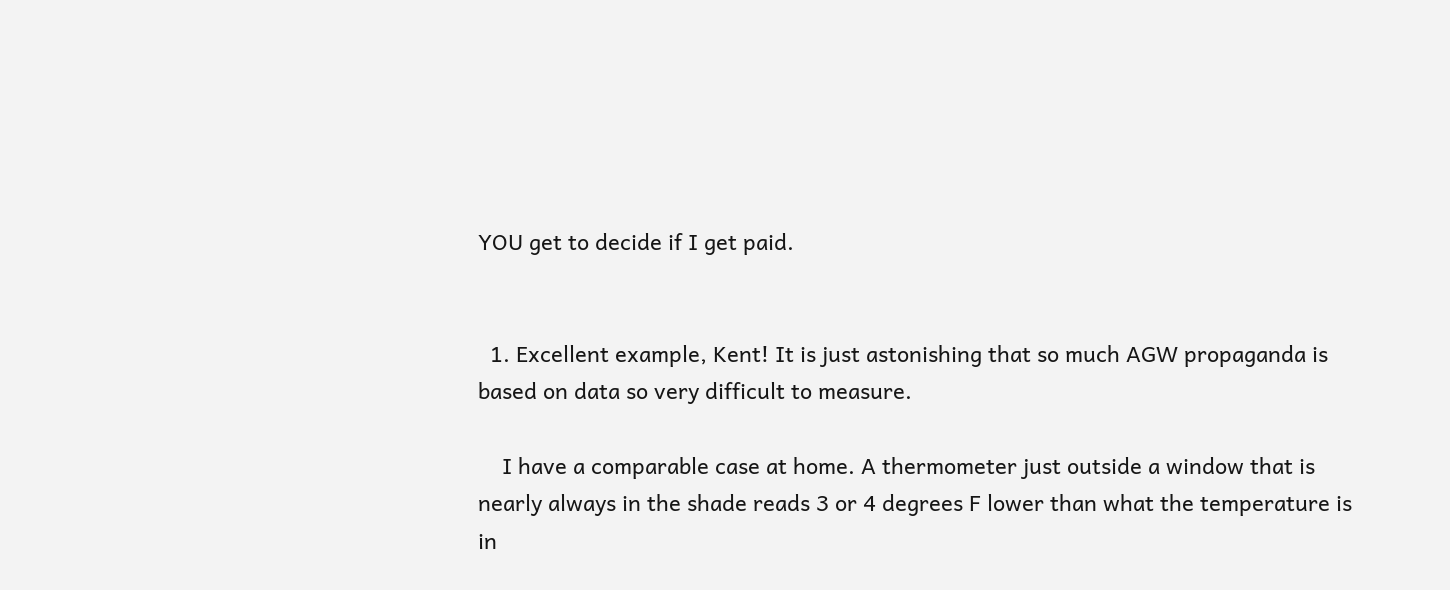YOU get to decide if I get paid.


  1. Excellent example, Kent! It is just astonishing that so much AGW propaganda is based on data so very difficult to measure.

    I have a comparable case at home. A thermometer just outside a window that is nearly always in the shade reads 3 or 4 degrees F lower than what the temperature is in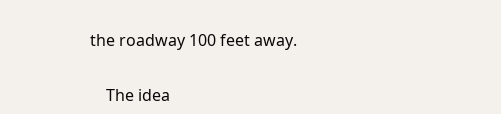the roadway 100 feet away.

    The idea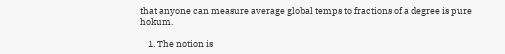that anyone can measure average global temps to fractions of a degree is pure hokum.

    1. The notion is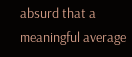absurd that a meaningful average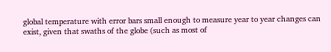global temperature with error bars small enough to measure year to year changes can exist, given that swaths of the globe (such as most of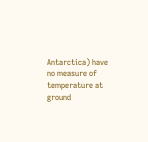Antarctica) have no measure of temperature at ground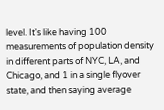level. It's like having 100 measurements of population density in different parts of NYC, LA, and Chicago, and 1 in a single flyover state, and then saying average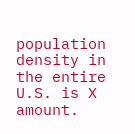population density in the entire U.S. is X amount.